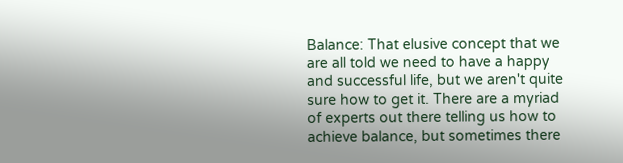Balance: That elusive concept that we are all told we need to have a happy and successful life, but we aren't quite sure how to get it. There are a myriad of experts out there telling us how to achieve balance, but sometimes there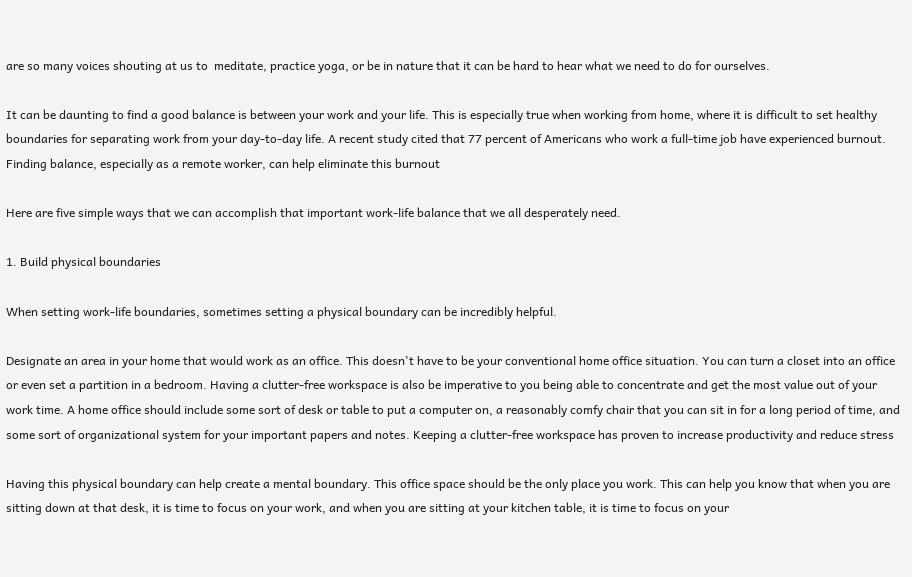are so many voices shouting at us to  meditate, practice yoga, or be in nature that it can be hard to hear what we need to do for ourselves.

It can be daunting to find a good balance is between your work and your life. This is especially true when working from home, where it is difficult to set healthy boundaries for separating work from your day-to-day life. A recent study cited that 77 percent of Americans who work a full-time job have experienced burnout. Finding balance, especially as a remote worker, can help eliminate this burnout

Here are five simple ways that we can accomplish that important work-life balance that we all desperately need.

1. Build physical boundaries

When setting work-life boundaries, sometimes setting a physical boundary can be incredibly helpful.

Designate an area in your home that would work as an office. This doesn't have to be your conventional home office situation. You can turn a closet into an office or even set a partition in a bedroom. Having a clutter-free workspace is also be imperative to you being able to concentrate and get the most value out of your work time. A home office should include some sort of desk or table to put a computer on, a reasonably comfy chair that you can sit in for a long period of time, and some sort of organizational system for your important papers and notes. Keeping a clutter-free workspace has proven to increase productivity and reduce stress

Having this physical boundary can help create a mental boundary. This office space should be the only place you work. This can help you know that when you are sitting down at that desk, it is time to focus on your work, and when you are sitting at your kitchen table, it is time to focus on your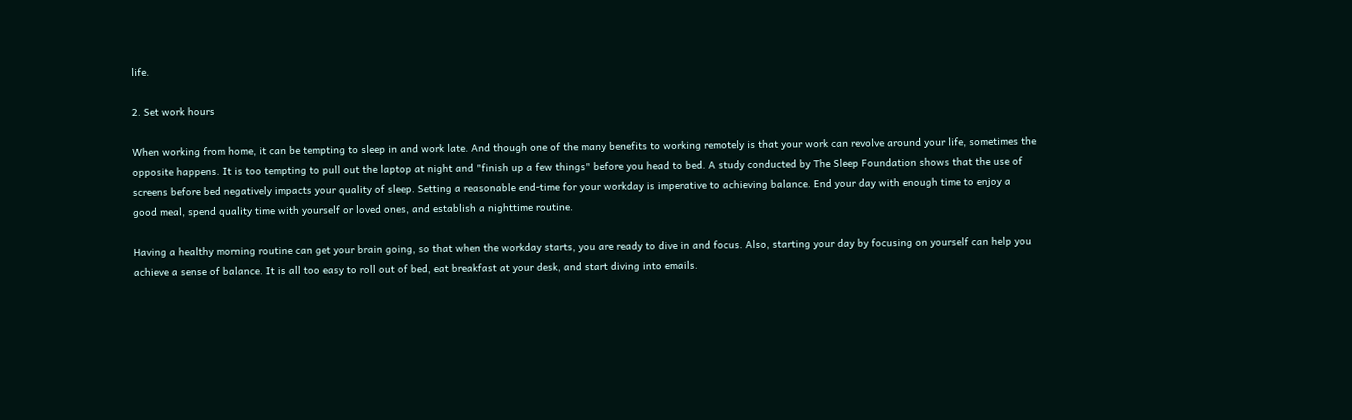life.

2. Set work hours

When working from home, it can be tempting to sleep in and work late. And though one of the many benefits to working remotely is that your work can revolve around your life, sometimes the opposite happens. It is too tempting to pull out the laptop at night and "finish up a few things" before you head to bed. A study conducted by The Sleep Foundation shows that the use of screens before bed negatively impacts your quality of sleep. Setting a reasonable end-time for your workday is imperative to achieving balance. End your day with enough time to enjoy a good meal, spend quality time with yourself or loved ones, and establish a nighttime routine.

Having a healthy morning routine can get your brain going, so that when the workday starts, you are ready to dive in and focus. Also, starting your day by focusing on yourself can help you achieve a sense of balance. It is all too easy to roll out of bed, eat breakfast at your desk, and start diving into emails.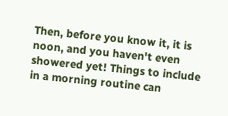Then, before you know it, it is noon, and you haven't even showered yet! Things to include in a morning routine can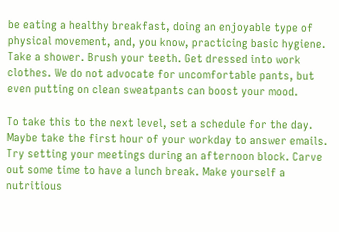be eating a healthy breakfast, doing an enjoyable type of physical movement, and, you know, practicing basic hygiene. Take a shower. Brush your teeth. Get dressed into work clothes. We do not advocate for uncomfortable pants, but even putting on clean sweatpants can boost your mood.

To take this to the next level, set a schedule for the day. Maybe take the first hour of your workday to answer emails. Try setting your meetings during an afternoon block. Carve out some time to have a lunch break. Make yourself a nutritious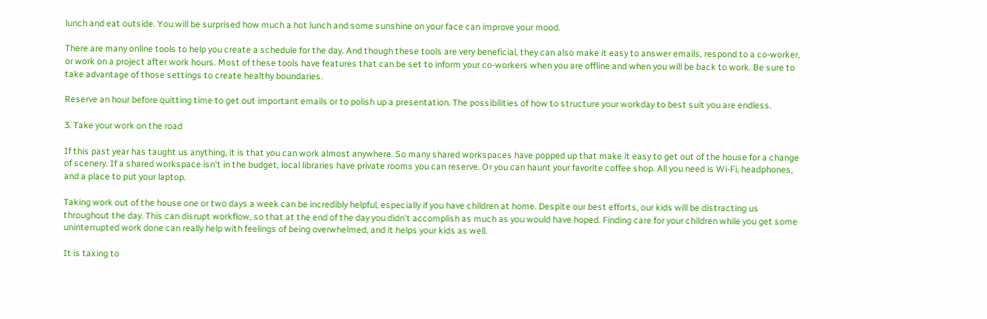lunch and eat outside. You will be surprised how much a hot lunch and some sunshine on your face can improve your mood.

There are many online tools to help you create a schedule for the day. And though these tools are very beneficial, they can also make it easy to answer emails, respond to a co-worker, or work on a project after work hours. Most of these tools have features that can be set to inform your co-workers when you are offline and when you will be back to work. Be sure to take advantage of those settings to create healthy boundaries.

Reserve an hour before quitting time to get out important emails or to polish up a presentation. The possibilities of how to structure your workday to best suit you are endless.

3. Take your work on the road

If this past year has taught us anything, it is that you can work almost anywhere. So many shared workspaces have popped up that make it easy to get out of the house for a change of scenery. If a shared workspace isn't in the budget, local libraries have private rooms you can reserve. Or you can haunt your favorite coffee shop. All you need is Wi-Fi, headphones, and a place to put your laptop.

Taking work out of the house one or two days a week can be incredibly helpful, especially if you have children at home. Despite our best efforts, our kids will be distracting us throughout the day. This can disrupt workflow, so that at the end of the day you didn't accomplish as much as you would have hoped. Finding care for your children while you get some uninterrupted work done can really help with feelings of being overwhelmed, and it helps your kids as well.

It is taxing to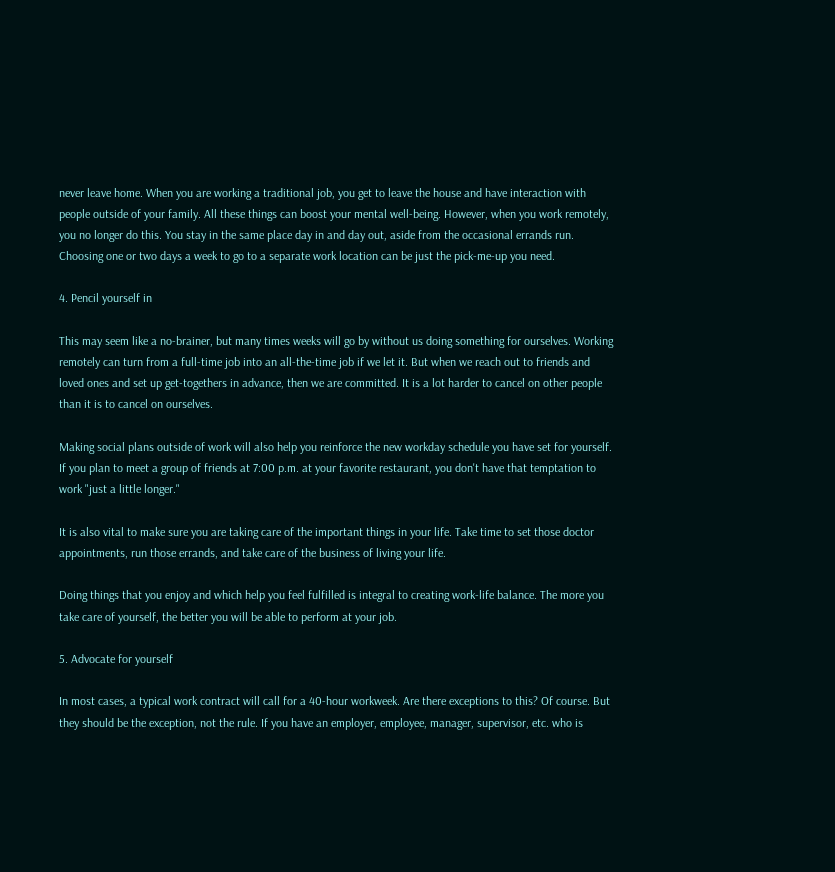never leave home. When you are working a traditional job, you get to leave the house and have interaction with people outside of your family. All these things can boost your mental well-being. However, when you work remotely, you no longer do this. You stay in the same place day in and day out, aside from the occasional errands run. Choosing one or two days a week to go to a separate work location can be just the pick-me-up you need.

4. Pencil yourself in

This may seem like a no-brainer, but many times weeks will go by without us doing something for ourselves. Working remotely can turn from a full-time job into an all-the-time job if we let it. But when we reach out to friends and loved ones and set up get-togethers in advance, then we are committed. It is a lot harder to cancel on other people than it is to cancel on ourselves.

Making social plans outside of work will also help you reinforce the new workday schedule you have set for yourself. If you plan to meet a group of friends at 7:00 p.m. at your favorite restaurant, you don't have that temptation to work "just a little longer."

It is also vital to make sure you are taking care of the important things in your life. Take time to set those doctor appointments, run those errands, and take care of the business of living your life.

Doing things that you enjoy and which help you feel fulfilled is integral to creating work-life balance. The more you take care of yourself, the better you will be able to perform at your job.

5. Advocate for yourself

In most cases, a typical work contract will call for a 40-hour workweek. Are there exceptions to this? Of course. But they should be the exception, not the rule. If you have an employer, employee, manager, supervisor, etc. who is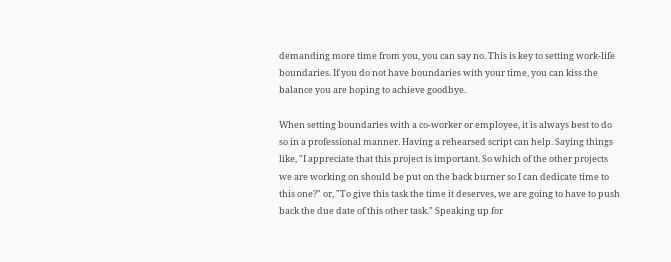demanding more time from you, you can say no. This is key to setting work-life boundaries. If you do not have boundaries with your time, you can kiss the balance you are hoping to achieve goodbye.

When setting boundaries with a co-worker or employee, it is always best to do so in a professional manner. Having a rehearsed script can help. Saying things like, "I appreciate that this project is important. So which of the other projects we are working on should be put on the back burner so I can dedicate time to this one?" or, "To give this task the time it deserves, we are going to have to push back the due date of this other task." Speaking up for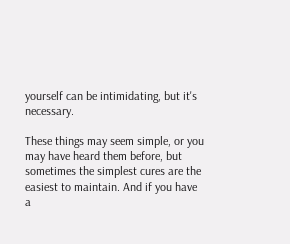yourself can be intimidating, but it's necessary.

These things may seem simple, or you may have heard them before, but sometimes the simplest cures are the easiest to maintain. And if you have a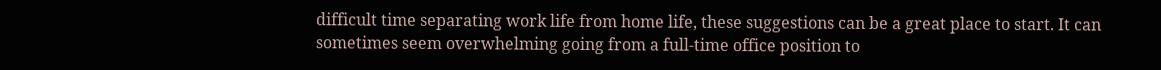difficult time separating work life from home life, these suggestions can be a great place to start. It can sometimes seem overwhelming going from a full-time office position to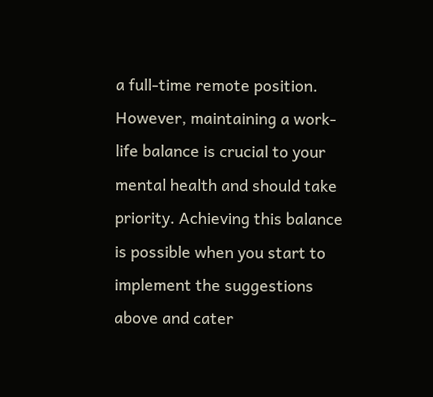a full-time remote position. However, maintaining a work-life balance is crucial to your mental health and should take priority. Achieving this balance is possible when you start to implement the suggestions above and cater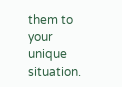them to your unique situation.